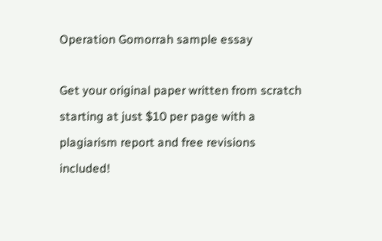Operation Gomorrah sample essay

Get your original paper written from scratch starting at just $10 per page with a plagiarism report and free revisions included!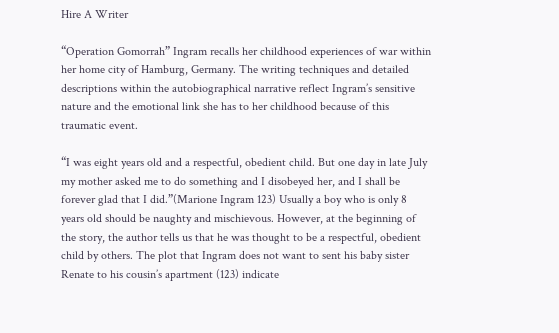Hire A Writer

“Operation Gomorrah” Ingram recalls her childhood experiences of war within her home city of Hamburg, Germany. The writing techniques and detailed descriptions within the autobiographical narrative reflect Ingram’s sensitive nature and the emotional link she has to her childhood because of this traumatic event.

“I was eight years old and a respectful, obedient child. But one day in late July my mother asked me to do something and I disobeyed her, and I shall be forever glad that I did.”(Marione Ingram 123) Usually a boy who is only 8 years old should be naughty and mischievous. However, at the beginning of the story, the author tells us that he was thought to be a respectful, obedient child by others. The plot that Ingram does not want to sent his baby sister Renate to his cousin’s apartment (123) indicate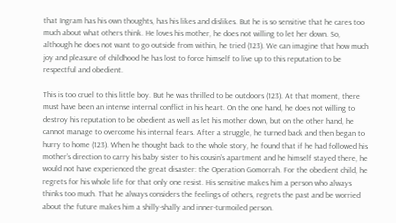that Ingram has his own thoughts, has his likes and dislikes. But he is so sensitive that he cares too much about what others think. He loves his mother, he does not willing to let her down. So, although he does not want to go outside from within, he tried (123). We can imagine that how much joy and pleasure of childhood he has lost to force himself to live up to this reputation to be respectful and obedient.

This is too cruel to this little boy. But he was thrilled to be outdoors (123). At that moment, there must have been an intense internal conflict in his heart. On the one hand, he does not willing to destroy his reputation to be obedient as well as let his mother down, but on the other hand, he cannot manage to overcome his internal fears. After a struggle, he turned back and then began to hurry to home (123). When he thought back to the whole story, he found that if he had followed his mother’s direction to carry his baby sister to his cousin’s apartment and he himself stayed there, he would not have experienced the great disaster: the Operation Gomorrah. For the obedient child, he regrets for his whole life for that only one resist. His sensitive makes him a person who always thinks too much. That he always considers the feelings of others, regrets the past and be worried about the future makes him a shilly-shally and inner-turmoiled person.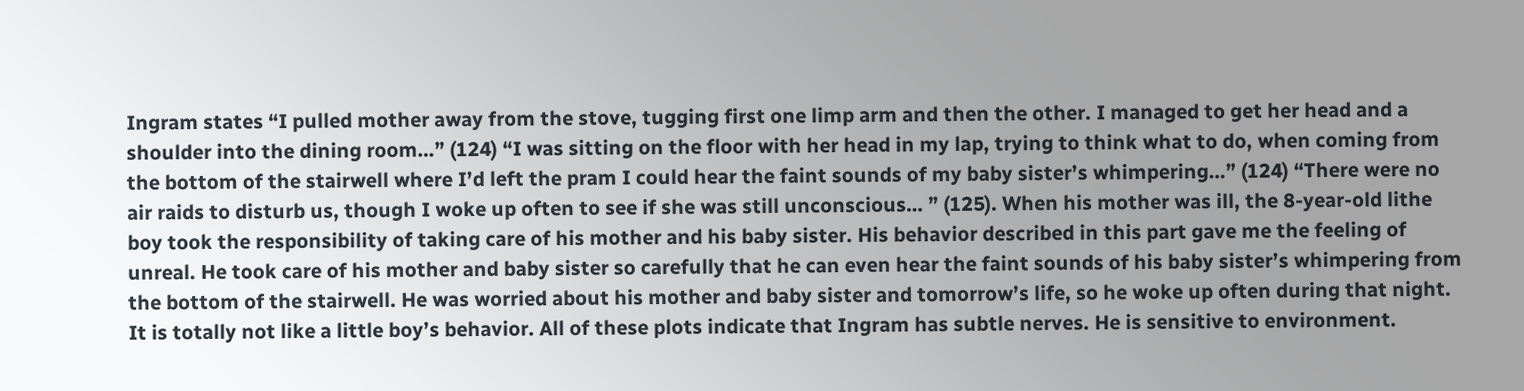Ingram states “I pulled mother away from the stove, tugging first one limp arm and then the other. I managed to get her head and a shoulder into the dining room…” (124) “I was sitting on the floor with her head in my lap, trying to think what to do, when coming from the bottom of the stairwell where I’d left the pram I could hear the faint sounds of my baby sister’s whimpering…” (124) “There were no air raids to disturb us, though I woke up often to see if she was still unconscious… ” (125). When his mother was ill, the 8-year-old lithe boy took the responsibility of taking care of his mother and his baby sister. His behavior described in this part gave me the feeling of unreal. He took care of his mother and baby sister so carefully that he can even hear the faint sounds of his baby sister’s whimpering from the bottom of the stairwell. He was worried about his mother and baby sister and tomorrow’s life, so he woke up often during that night. It is totally not like a little boy’s behavior. All of these plots indicate that Ingram has subtle nerves. He is sensitive to environment.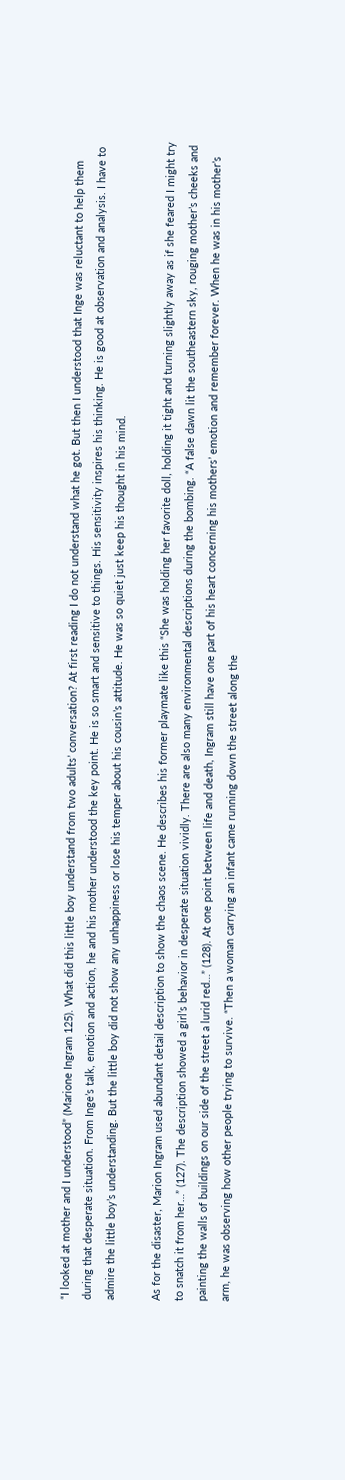“I looked at mother and I understood” (Marione Ingram 125). What did this little boy understand from two adults’ conversation? At first reading I do not understand what he got. But then I understood that Inge was reluctant to help them during that desperate situation. From Inge’s talk, emotion and action, he and his mother understood the key point. He is so smart and sensitive to things. His sensitivity inspires his thinking. He is good at observation and analysis. I have to admire the little boy’s understanding. But the little boy did not show any unhappiness or lose his temper about his cousin’s attitude. He was so quiet just keep his thought in his mind.

As for the disaster, Marion Ingram used abundant detail description to show the chaos scene. He describes his former playmate like this “She was holding her favorite doll, holding it tight and turning slightly away as if she feared I might try to snatch it from her…” (127). The description showed a girl’s behavior in desperate situation vividly. There are also many environmental descriptions during the bombing. “A false dawn lit the southeastern sky, rouging mother’s cheeks and painting the walls of buildings on our side of the street a lurid red…” (128). At one point between life and death, Ingram still have one part of his heart concerning his mothers’ emotion and remember forever. When he was in his mother’s arm, he was observing how other people trying to survive. “Then a woman carrying an infant came running down the street along the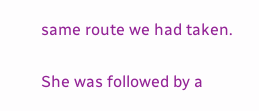same route we had taken.

She was followed by a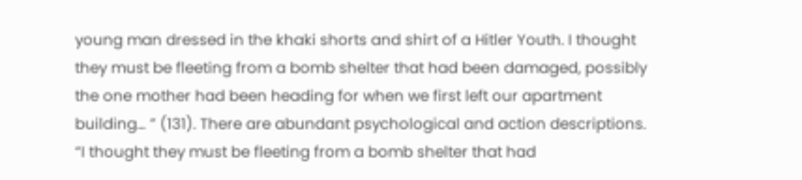young man dressed in the khaki shorts and shirt of a Hitler Youth. I thought they must be fleeting from a bomb shelter that had been damaged, possibly the one mother had been heading for when we first left our apartment building… ” (131). There are abundant psychological and action descriptions. “I thought they must be fleeting from a bomb shelter that had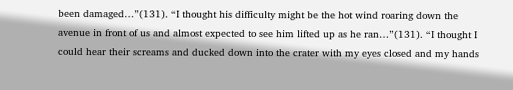been damaged…”(131). “I thought his difficulty might be the hot wind roaring down the avenue in front of us and almost expected to see him lifted up as he ran…”(131). “I thought I could hear their screams and ducked down into the crater with my eyes closed and my hands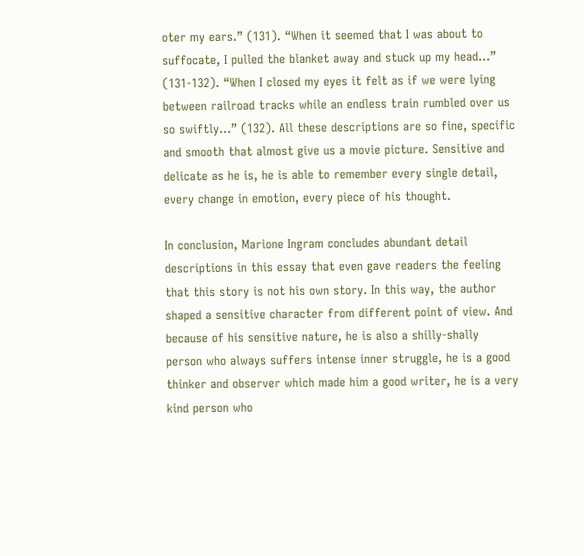oter my ears.” (131). “When it seemed that I was about to suffocate, I pulled the blanket away and stuck up my head…” (131-132). “When I closed my eyes it felt as if we were lying between railroad tracks while an endless train rumbled over us so swiftly…” (132). All these descriptions are so fine, specific and smooth that almost give us a movie picture. Sensitive and delicate as he is, he is able to remember every single detail, every change in emotion, every piece of his thought.

In conclusion, Marione Ingram concludes abundant detail descriptions in this essay that even gave readers the feeling that this story is not his own story. In this way, the author shaped a sensitive character from different point of view. And because of his sensitive nature, he is also a shilly-shally person who always suffers intense inner struggle, he is a good thinker and observer which made him a good writer, he is a very kind person who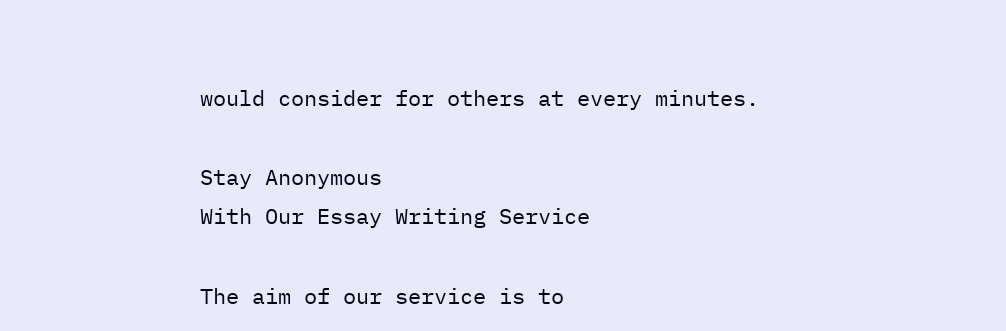would consider for others at every minutes.

Stay Anonymous
With Our Essay Writing Service

The aim of our service is to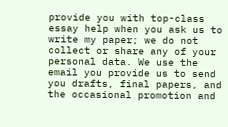provide you with top-class essay help when you ask us to write my paper; we do not collect or share any of your personal data. We use the email you provide us to send you drafts, final papers, and the occasional promotion and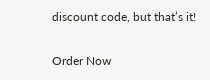discount code, but that’s it!

Order Now